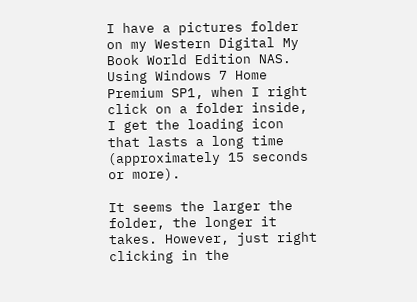I have a pictures folder on my Western Digital My Book World Edition NAS. Using Windows 7 Home Premium SP1, when I right click on a folder inside, I get the loading icon that lasts a long time (approximately 15 seconds or more).

It seems the larger the folder, the longer it takes. However, just right clicking in the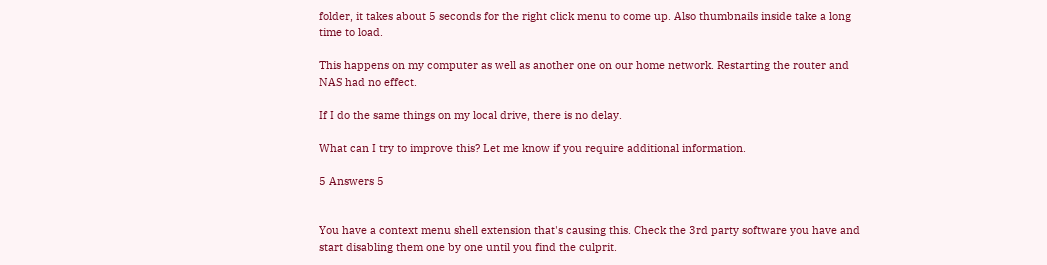folder, it takes about 5 seconds for the right click menu to come up. Also thumbnails inside take a long time to load.

This happens on my computer as well as another one on our home network. Restarting the router and NAS had no effect.

If I do the same things on my local drive, there is no delay.

What can I try to improve this? Let me know if you require additional information.

5 Answers 5


You have a context menu shell extension that's causing this. Check the 3rd party software you have and start disabling them one by one until you find the culprit.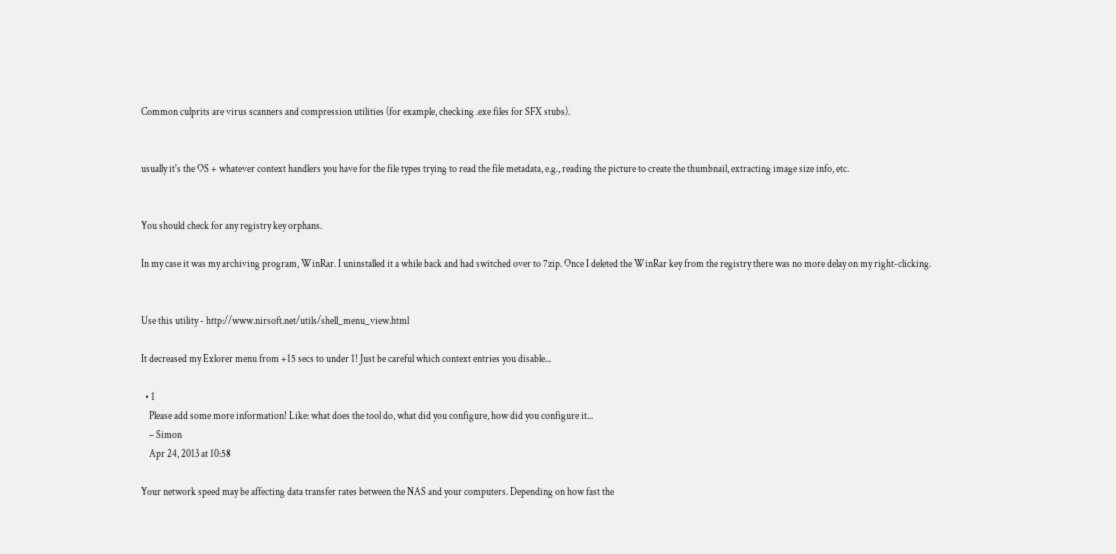Common culprits are virus scanners and compression utilities (for example, checking .exe files for SFX stubs).


usually it's the OS + whatever context handlers you have for the file types trying to read the file metadata, e.g., reading the picture to create the thumbnail, extracting image size info, etc.


You should check for any registry key orphans.

In my case it was my archiving program, WinRar. I uninstalled it a while back and had switched over to 7zip. Once I deleted the WinRar key from the registry there was no more delay on my right-clicking.


Use this utility - http://www.nirsoft.net/utils/shell_menu_view.html

It decreased my Exlorer menu from +15 secs to under 1! Just be careful which context entries you disable...

  • 1
    Please add some more information! Like: what does the tool do, what did you configure, how did you configure it...
    – Simon
    Apr 24, 2013 at 10:58

Your network speed may be affecting data transfer rates between the NAS and your computers. Depending on how fast the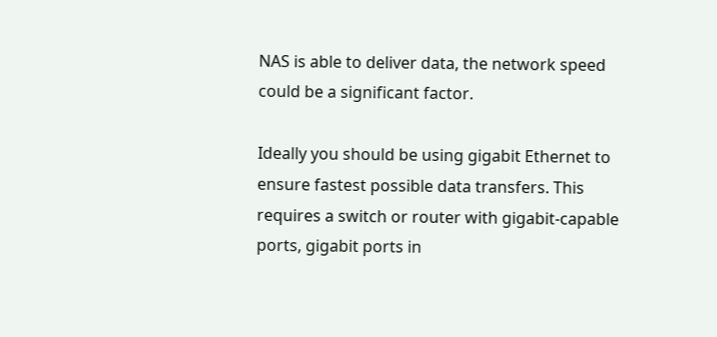NAS is able to deliver data, the network speed could be a significant factor.

Ideally you should be using gigabit Ethernet to ensure fastest possible data transfers. This requires a switch or router with gigabit-capable ports, gigabit ports in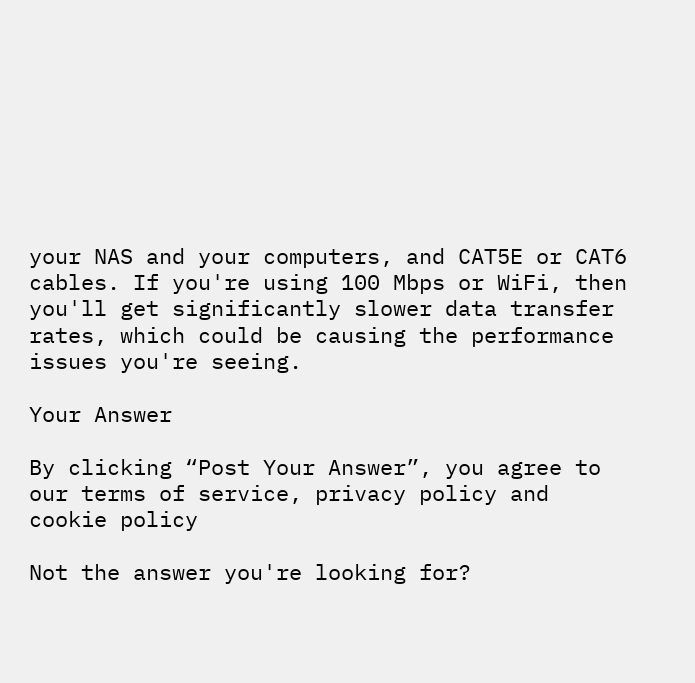your NAS and your computers, and CAT5E or CAT6 cables. If you're using 100 Mbps or WiFi, then you'll get significantly slower data transfer rates, which could be causing the performance issues you're seeing.

Your Answer

By clicking “Post Your Answer”, you agree to our terms of service, privacy policy and cookie policy

Not the answer you're looking for?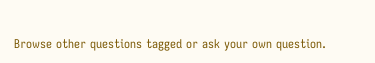Browse other questions tagged or ask your own question.